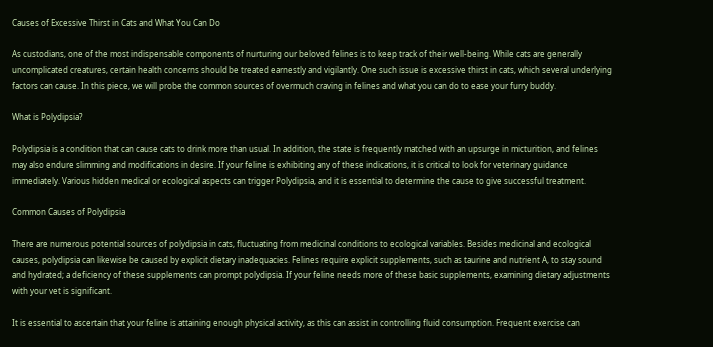Causes of Excessive Thirst in Cats and What You Can Do

As custodians, one of the most indispensable components of nurturing our beloved felines is to keep track of their well-being. While cats are generally uncomplicated creatures, certain health concerns should be treated earnestly and vigilantly. One such issue is excessive thirst in cats, which several underlying factors can cause. In this piece, we will probe the common sources of overmuch craving in felines and what you can do to ease your furry buddy.

What is Polydipsia?

Polydipsia is a condition that can cause cats to drink more than usual. In addition, the state is frequently matched with an upsurge in micturition, and felines may also endure slimming and modifications in desire. If your feline is exhibiting any of these indications, it is critical to look for veterinary guidance immediately. Various hidden medical or ecological aspects can trigger Polydipsia, and it is essential to determine the cause to give successful treatment.

Common Causes of Polydipsia

There are numerous potential sources of polydipsia in cats, fluctuating from medicinal conditions to ecological variables. Besides medicinal and ecological causes, polydipsia can likewise be caused by explicit dietary inadequacies. Felines require explicit supplements, such as taurine and nutrient A, to stay sound and hydrated; a deficiency of these supplements can prompt polydipsia. If your feline needs more of these basic supplements, examining dietary adjustments with your vet is significant.

It is essential to ascertain that your feline is attaining enough physical activity, as this can assist in controlling fluid consumption. Frequent exercise can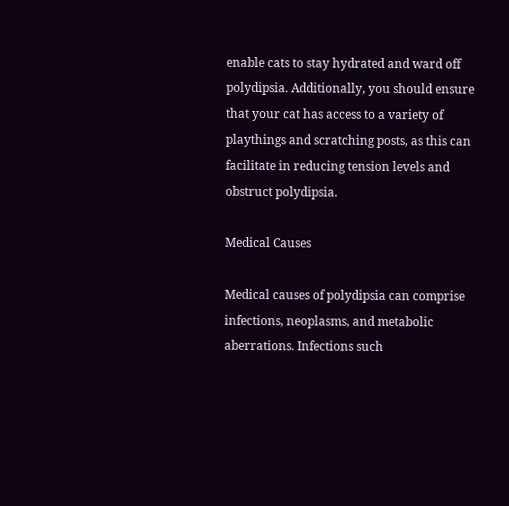enable cats to stay hydrated and ward off polydipsia. Additionally, you should ensure that your cat has access to a variety of playthings and scratching posts, as this can facilitate in reducing tension levels and obstruct polydipsia.

Medical Causes

Medical causes of polydipsia can comprise infections, neoplasms, and metabolic aberrations. Infections such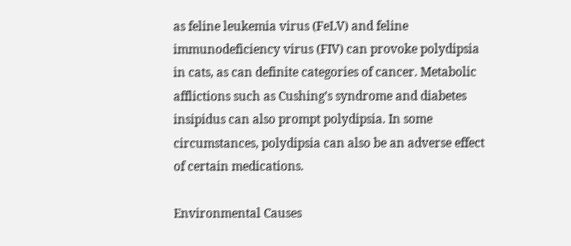as feline leukemia virus (FeLV) and feline immunodeficiency virus (FIV) can provoke polydipsia in cats, as can definite categories of cancer. Metabolic afflictions such as Cushing’s syndrome and diabetes insipidus can also prompt polydipsia. In some circumstances, polydipsia can also be an adverse effect of certain medications.

Environmental Causes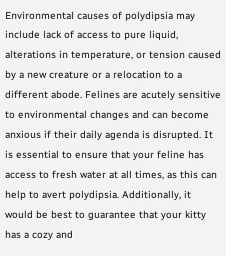Environmental causes of polydipsia may include lack of access to pure liquid, alterations in temperature, or tension caused by a new creature or a relocation to a different abode. Felines are acutely sensitive to environmental changes and can become anxious if their daily agenda is disrupted. It is essential to ensure that your feline has access to fresh water at all times, as this can help to avert polydipsia. Additionally, it would be best to guarantee that your kitty has a cozy and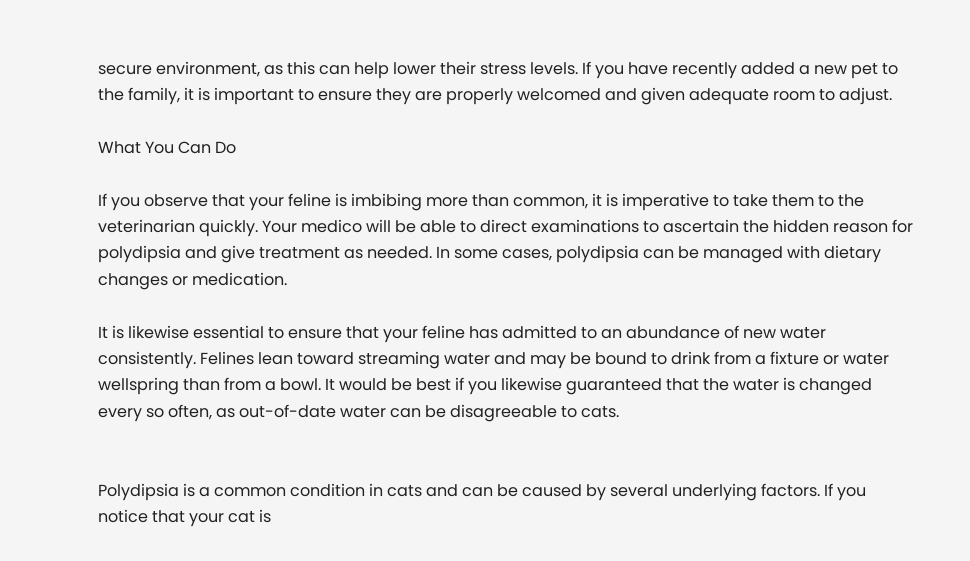secure environment, as this can help lower their stress levels. If you have recently added a new pet to the family, it is important to ensure they are properly welcomed and given adequate room to adjust.

What You Can Do

If you observe that your feline is imbibing more than common, it is imperative to take them to the veterinarian quickly. Your medico will be able to direct examinations to ascertain the hidden reason for polydipsia and give treatment as needed. In some cases, polydipsia can be managed with dietary changes or medication.

It is likewise essential to ensure that your feline has admitted to an abundance of new water consistently. Felines lean toward streaming water and may be bound to drink from a fixture or water wellspring than from a bowl. It would be best if you likewise guaranteed that the water is changed every so often, as out-of-date water can be disagreeable to cats.


Polydipsia is a common condition in cats and can be caused by several underlying factors. If you notice that your cat is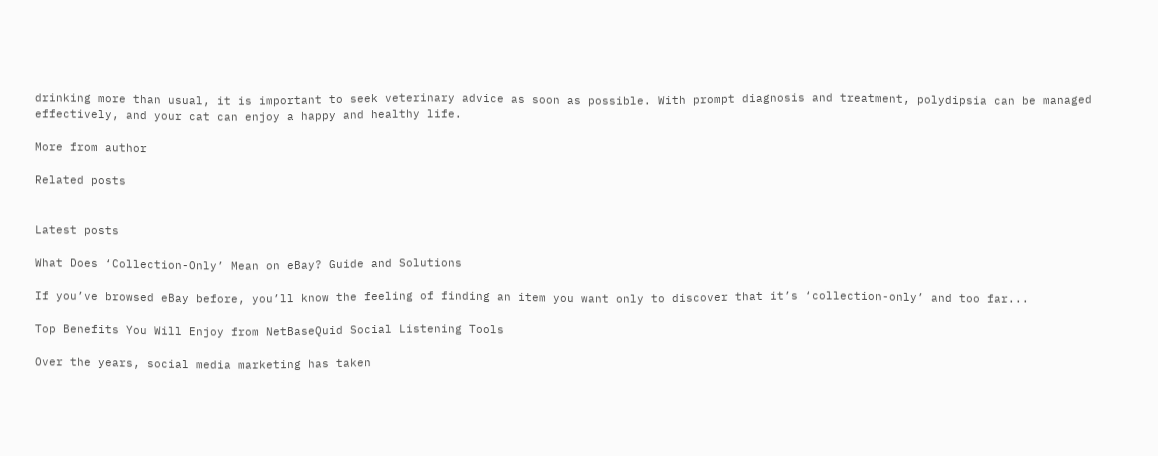drinking more than usual, it is important to seek veterinary advice as soon as possible. With prompt diagnosis and treatment, polydipsia can be managed effectively, and your cat can enjoy a happy and healthy life.

More from author

Related posts


Latest posts

What Does ‘Collection-Only’ Mean on eBay? Guide and Solutions

If you’ve browsed eBay before, you’ll know the feeling of finding an item you want only to discover that it’s ‘collection-only’ and too far...

Top Benefits You Will Enjoy from NetBaseQuid Social Listening Tools

Over the years, social media marketing has taken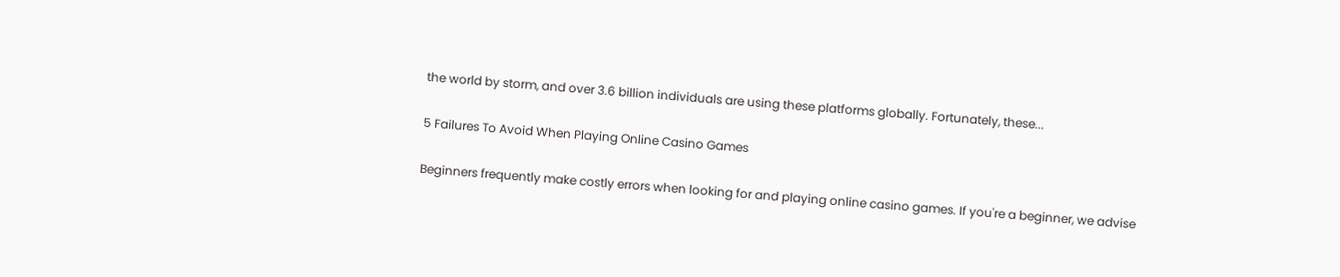the world by storm, and over 3.6 billion individuals are using these platforms globally. Fortunately, these...

5 Failures To Avoid When Playing Online Casino Games

Beginners frequently make costly errors when looking for and playing online casino games. If you're a beginner, we advise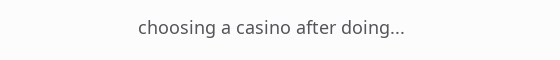choosing a casino after doing...